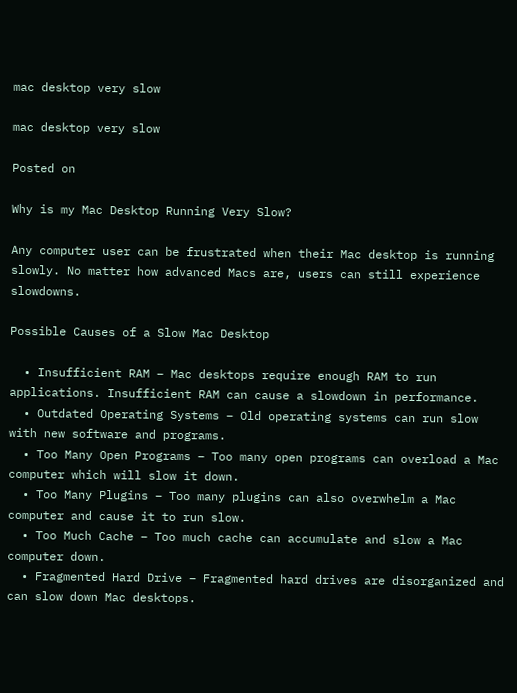mac desktop very slow

mac desktop very slow

Posted on

Why is my Mac Desktop Running Very Slow?

Any computer user can be frustrated when their Mac desktop is running slowly. No matter how advanced Macs are, users can still experience slowdowns.

Possible Causes of a Slow Mac Desktop

  • Insufficient RAM – Mac desktops require enough RAM to run applications. Insufficient RAM can cause a slowdown in performance.
  • Outdated Operating Systems – Old operating systems can run slow with new software and programs.
  • Too Many Open Programs – Too many open programs can overload a Mac computer which will slow it down.
  • Too Many Plugins – Too many plugins can also overwhelm a Mac computer and cause it to run slow.
  • Too Much Cache – Too much cache can accumulate and slow a Mac computer down.
  • Fragmented Hard Drive – Fragmented hard drives are disorganized and can slow down Mac desktops.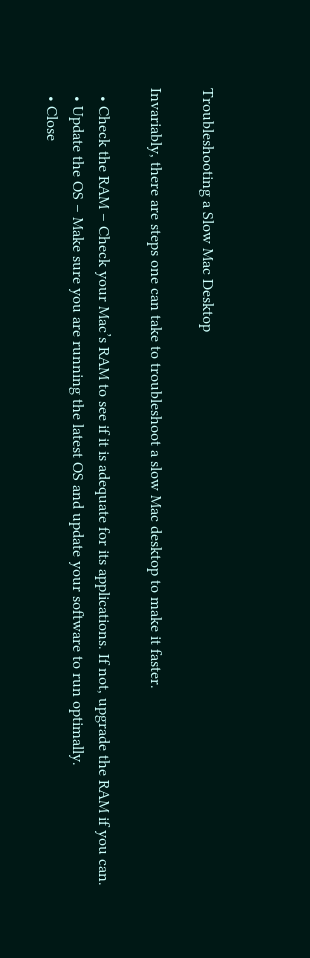Troubleshooting a Slow Mac Desktop

Invariably, there are steps one can take to troubleshoot a slow Mac desktop to make it faster.

  • Check the RAM – Check your Mac’s RAM to see if it is adequate for its applications. If not, upgrade the RAM if you can.
  • Update the OS – Make sure you are running the latest OS and update your software to run optimally.
  • Close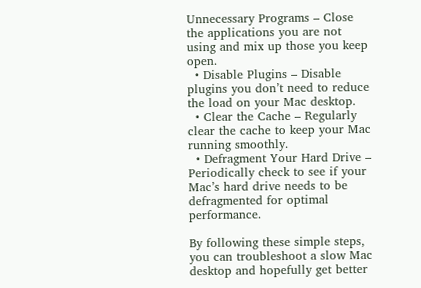Unnecessary Programs – Close the applications you are not using and mix up those you keep open.
  • Disable Plugins – Disable plugins you don’t need to reduce the load on your Mac desktop.
  • Clear the Cache – Regularly clear the cache to keep your Mac running smoothly.
  • Defragment Your Hard Drive – Periodically check to see if your Mac’s hard drive needs to be defragmented for optimal performance.

By following these simple steps, you can troubleshoot a slow Mac desktop and hopefully get better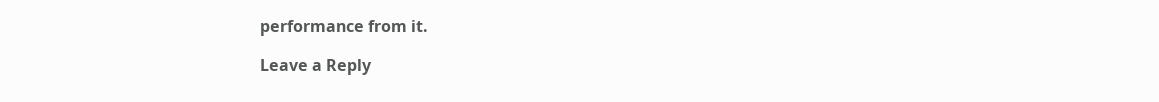performance from it.

Leave a Reply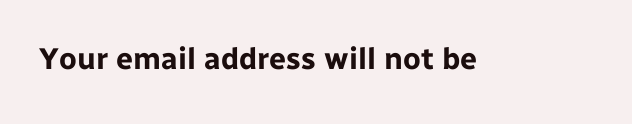Your email address will not be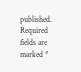published. Required fields are marked *